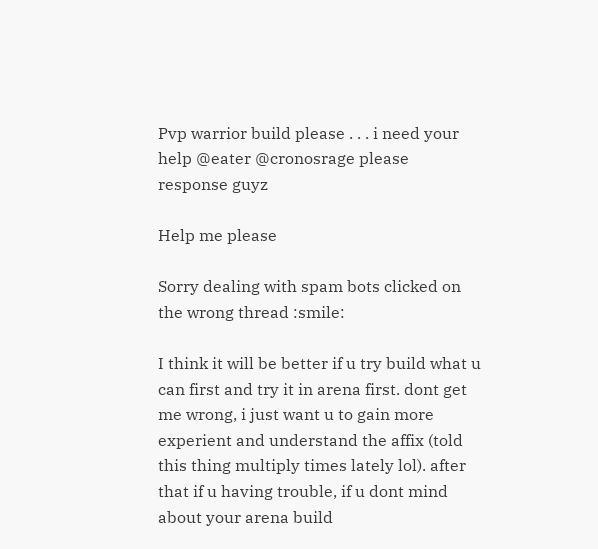Pvp warrior build please . . . i need your help @eater @cronosrage please response guyz

Help me please

Sorry dealing with spam bots clicked on the wrong thread :smile:

I think it will be better if u try build what u can first and try it in arena first. dont get me wrong, i just want u to gain more experient and understand the affix (told this thing multiply times lately lol). after that if u having trouble, if u dont mind about your arena build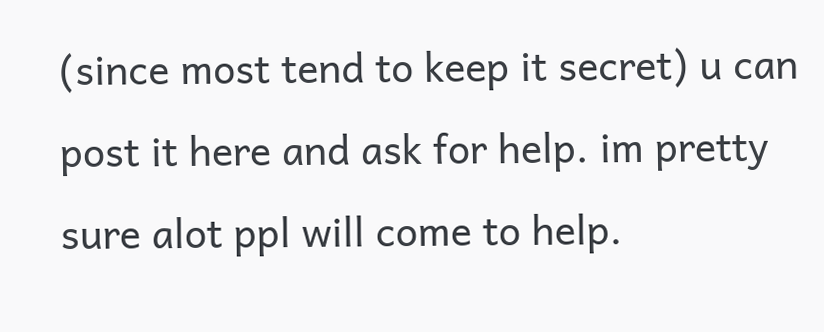(since most tend to keep it secret) u can post it here and ask for help. im pretty sure alot ppl will come to help.